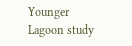Younger Lagoon study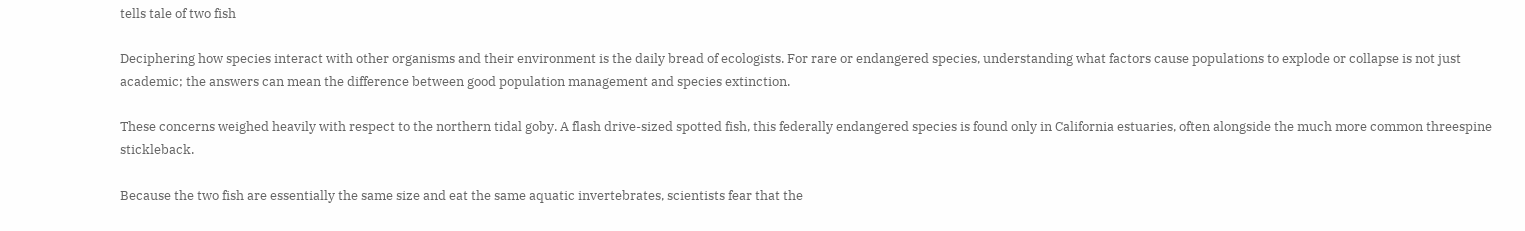tells tale of two fish

Deciphering how species interact with other organisms and their environment is the daily bread of ecologists. For rare or endangered species, understanding what factors cause populations to explode or collapse is not just academic; the answers can mean the difference between good population management and species extinction.

These concerns weighed heavily with respect to the northern tidal goby. A flash drive-sized spotted fish, this federally endangered species is found only in California estuaries, often alongside the much more common threespine stickleback.

Because the two fish are essentially the same size and eat the same aquatic invertebrates, scientists fear that the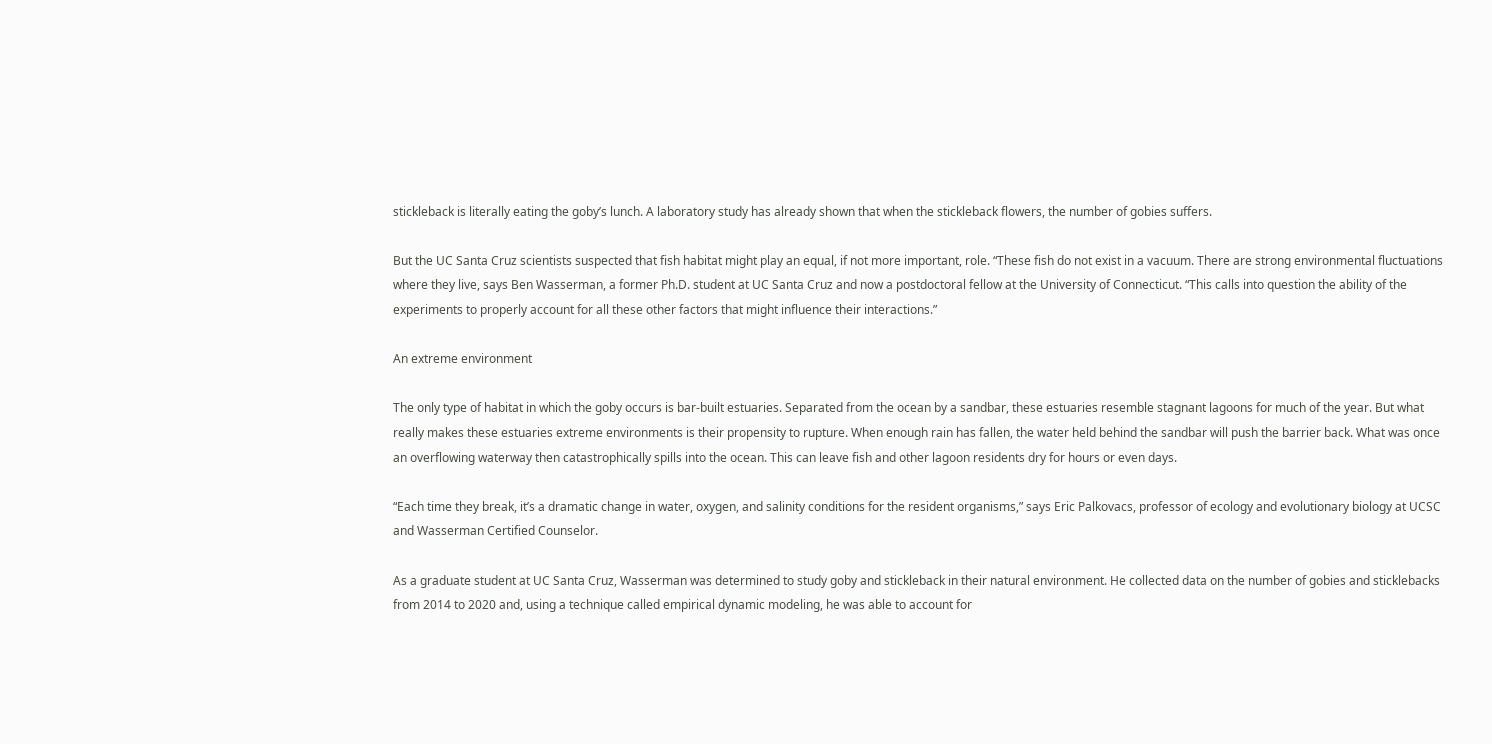stickleback is literally eating the goby’s lunch. A laboratory study has already shown that when the stickleback flowers, the number of gobies suffers.

But the UC Santa Cruz scientists suspected that fish habitat might play an equal, if not more important, role. “These fish do not exist in a vacuum. There are strong environmental fluctuations where they live, says Ben Wasserman, a former Ph.D. student at UC Santa Cruz and now a postdoctoral fellow at the University of Connecticut. “This calls into question the ability of the experiments to properly account for all these other factors that might influence their interactions.”

An extreme environment

The only type of habitat in which the goby occurs is bar-built estuaries. Separated from the ocean by a sandbar, these estuaries resemble stagnant lagoons for much of the year. But what really makes these estuaries extreme environments is their propensity to rupture. When enough rain has fallen, the water held behind the sandbar will push the barrier back. What was once an overflowing waterway then catastrophically spills into the ocean. This can leave fish and other lagoon residents dry for hours or even days.

“Each time they break, it’s a dramatic change in water, oxygen, and salinity conditions for the resident organisms,” says Eric Palkovacs, professor of ecology and evolutionary biology at UCSC and Wasserman Certified Counselor.

As a graduate student at UC Santa Cruz, Wasserman was determined to study goby and stickleback in their natural environment. He collected data on the number of gobies and sticklebacks from 2014 to 2020 and, using a technique called empirical dynamic modeling, he was able to account for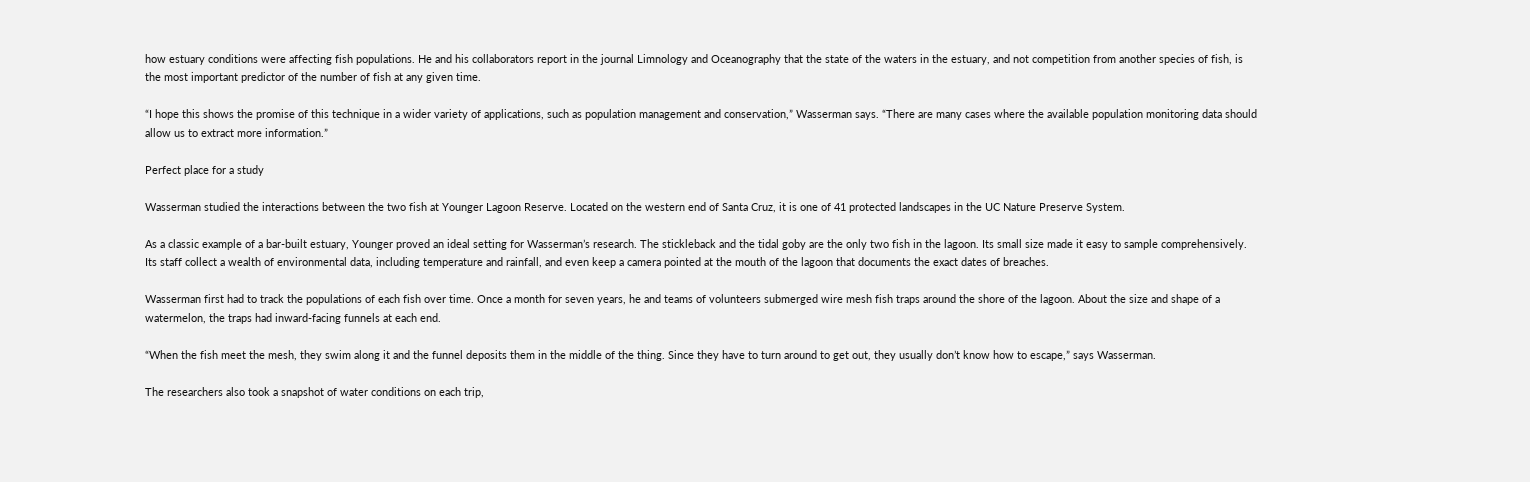how estuary conditions were affecting fish populations. He and his collaborators report in the journal Limnology and Oceanography that the state of the waters in the estuary, and not competition from another species of fish, is the most important predictor of the number of fish at any given time.

“I hope this shows the promise of this technique in a wider variety of applications, such as population management and conservation,” Wasserman says. “There are many cases where the available population monitoring data should allow us to extract more information.”

Perfect place for a study

Wasserman studied the interactions between the two fish at Younger Lagoon Reserve. Located on the western end of Santa Cruz, it is one of 41 protected landscapes in the UC Nature Preserve System.

As a classic example of a bar-built estuary, Younger proved an ideal setting for Wasserman’s research. The stickleback and the tidal goby are the only two fish in the lagoon. Its small size made it easy to sample comprehensively. Its staff collect a wealth of environmental data, including temperature and rainfall, and even keep a camera pointed at the mouth of the lagoon that documents the exact dates of breaches.

Wasserman first had to track the populations of each fish over time. Once a month for seven years, he and teams of volunteers submerged wire mesh fish traps around the shore of the lagoon. About the size and shape of a watermelon, the traps had inward-facing funnels at each end.

“When the fish meet the mesh, they swim along it and the funnel deposits them in the middle of the thing. Since they have to turn around to get out, they usually don’t know how to escape,” says Wasserman.

The researchers also took a snapshot of water conditions on each trip,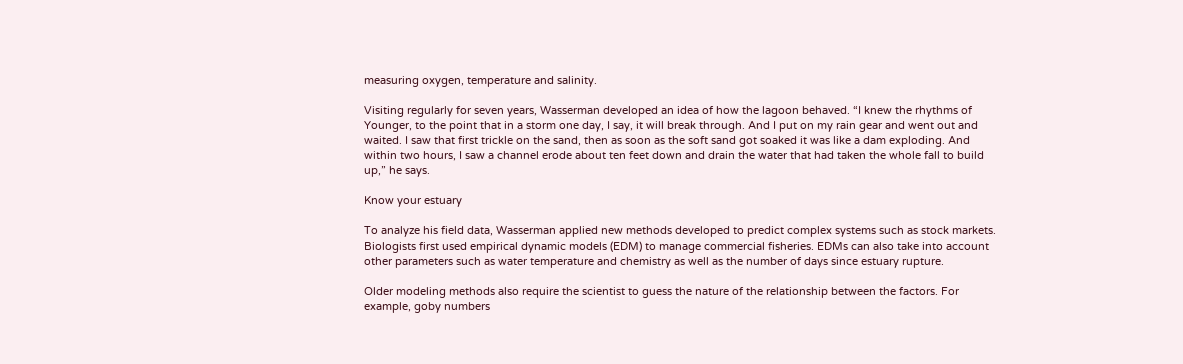measuring oxygen, temperature and salinity.

Visiting regularly for seven years, Wasserman developed an idea of how the lagoon behaved. “I knew the rhythms of Younger, to the point that in a storm one day, I say, it will break through. And I put on my rain gear and went out and waited. I saw that first trickle on the sand, then as soon as the soft sand got soaked it was like a dam exploding. And within two hours, I saw a channel erode about ten feet down and drain the water that had taken the whole fall to build up,” he says.

Know your estuary

To analyze his field data, Wasserman applied new methods developed to predict complex systems such as stock markets. Biologists first used empirical dynamic models (EDM) to manage commercial fisheries. EDMs can also take into account other parameters such as water temperature and chemistry as well as the number of days since estuary rupture.

Older modeling methods also require the scientist to guess the nature of the relationship between the factors. For example, goby numbers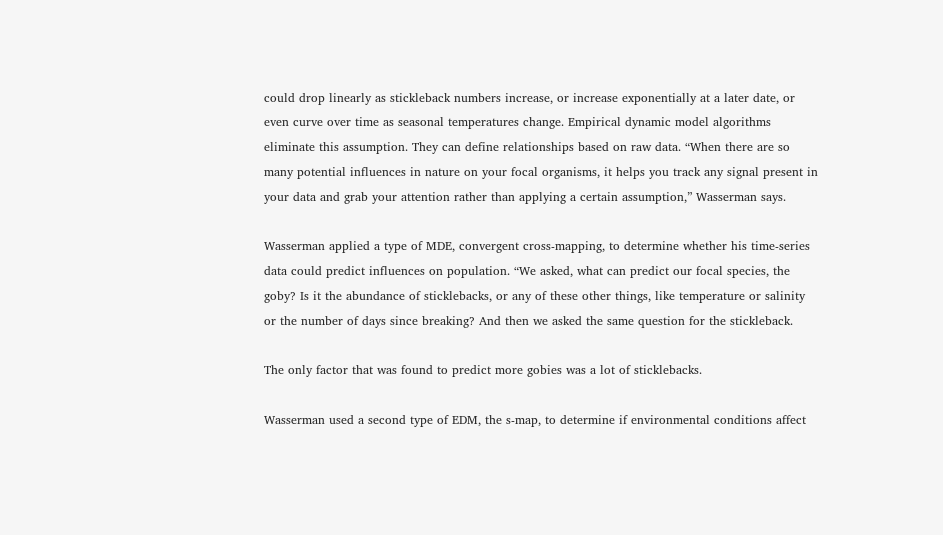could drop linearly as stickleback numbers increase, or increase exponentially at a later date, or even curve over time as seasonal temperatures change. Empirical dynamic model algorithms eliminate this assumption. They can define relationships based on raw data. “When there are so many potential influences in nature on your focal organisms, it helps you track any signal present in your data and grab your attention rather than applying a certain assumption,” Wasserman says.

Wasserman applied a type of MDE, convergent cross-mapping, to determine whether his time-series data could predict influences on population. “We asked, what can predict our focal species, the goby? Is it the abundance of sticklebacks, or any of these other things, like temperature or salinity or the number of days since breaking? And then we asked the same question for the stickleback.

The only factor that was found to predict more gobies was a lot of sticklebacks.

Wasserman used a second type of EDM, the s-map, to determine if environmental conditions affect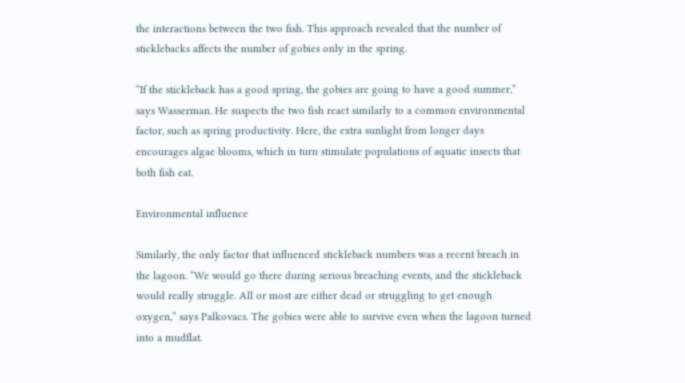the interactions between the two fish. This approach revealed that the number of sticklebacks affects the number of gobies only in the spring.

“If the stickleback has a good spring, the gobies are going to have a good summer,” says Wasserman. He suspects the two fish react similarly to a common environmental factor, such as spring productivity. Here, the extra sunlight from longer days encourages algae blooms, which in turn stimulate populations of aquatic insects that both fish eat.

Environmental influence

Similarly, the only factor that influenced stickleback numbers was a recent breach in the lagoon. “We would go there during serious breaching events, and the stickleback would really struggle. All or most are either dead or struggling to get enough oxygen,” says Palkovacs. The gobies were able to survive even when the lagoon turned into a mudflat.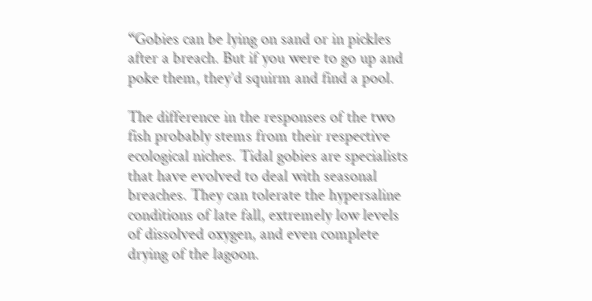“Gobies can be lying on sand or in pickles after a breach. But if you were to go up and poke them, they’d squirm and find a pool.

The difference in the responses of the two fish probably stems from their respective ecological niches. Tidal gobies are specialists that have evolved to deal with seasonal breaches. They can tolerate the hypersaline conditions of late fall, extremely low levels of dissolved oxygen, and even complete drying of the lagoon.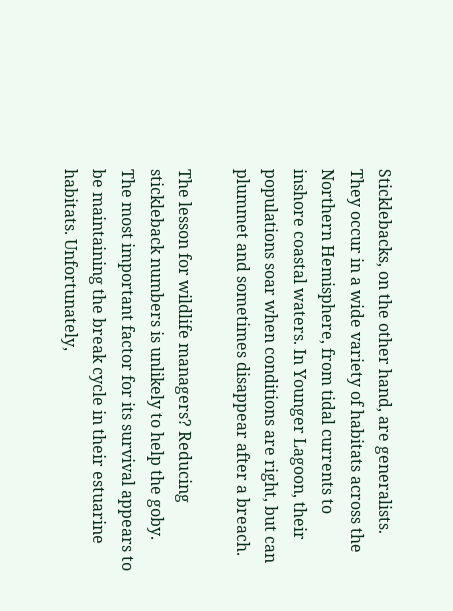Sticklebacks, on the other hand, are generalists. They occur in a wide variety of habitats across the Northern Hemisphere, from tidal currents to inshore coastal waters. In Younger Lagoon, their populations soar when conditions are right, but can plummet and sometimes disappear after a breach.

The lesson for wildlife managers? Reducing stickleback numbers is unlikely to help the goby. The most important factor for its survival appears to be maintaining the break cycle in their estuarine habitats. Unfortunately,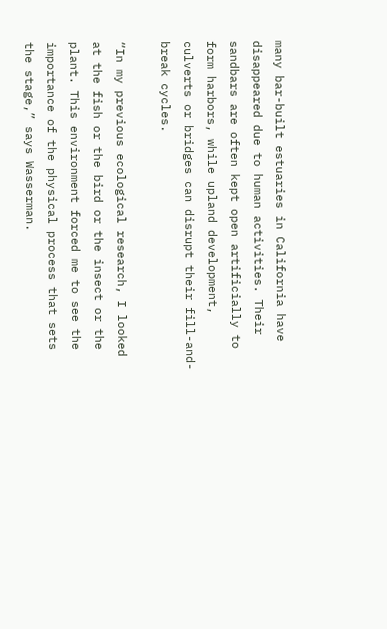many bar-built estuaries in California have disappeared due to human activities. Their sandbars are often kept open artificially to form harbors, while upland development, culverts or bridges can disrupt their fill-and-break cycles.

“In my previous ecological research, I looked at the fish or the bird or the insect or the plant. This environment forced me to see the importance of the physical process that sets the stage,” says Wasserman.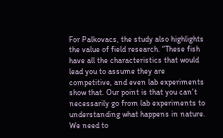For Palkovacs, the study also highlights the value of field research. “These fish have all the characteristics that would lead you to assume they are competitive, and even lab experiments show that. Our point is that you can’t necessarily go from lab experiments to understanding what happens in nature. We need to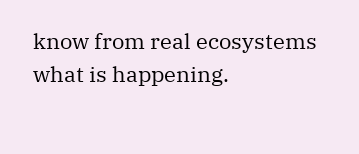know from real ecosystems what is happening.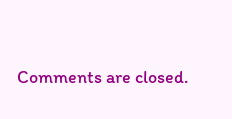Comments are closed.